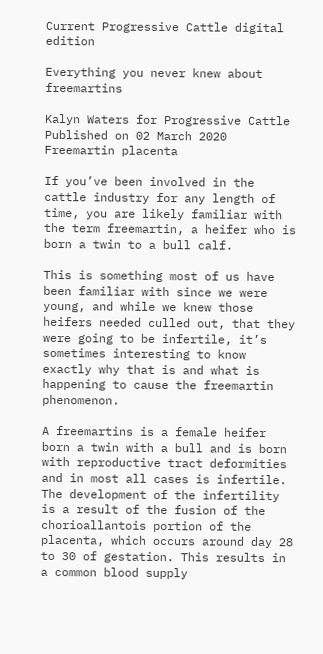Current Progressive Cattle digital edition

Everything you never knew about freemartins

Kalyn Waters for Progressive Cattle Published on 02 March 2020
Freemartin placenta

If you’ve been involved in the cattle industry for any length of time, you are likely familiar with the term freemartin, a heifer who is born a twin to a bull calf.

This is something most of us have been familiar with since we were young, and while we knew those heifers needed culled out, that they were going to be infertile, it’s sometimes interesting to know exactly why that is and what is happening to cause the freemartin phenomenon.

A freemartins is a female heifer born a twin with a bull and is born with reproductive tract deformities and in most all cases is infertile. The development of the infertility is a result of the fusion of the chorioallantois portion of the placenta, which occurs around day 28 to 30 of gestation. This results in a common blood supply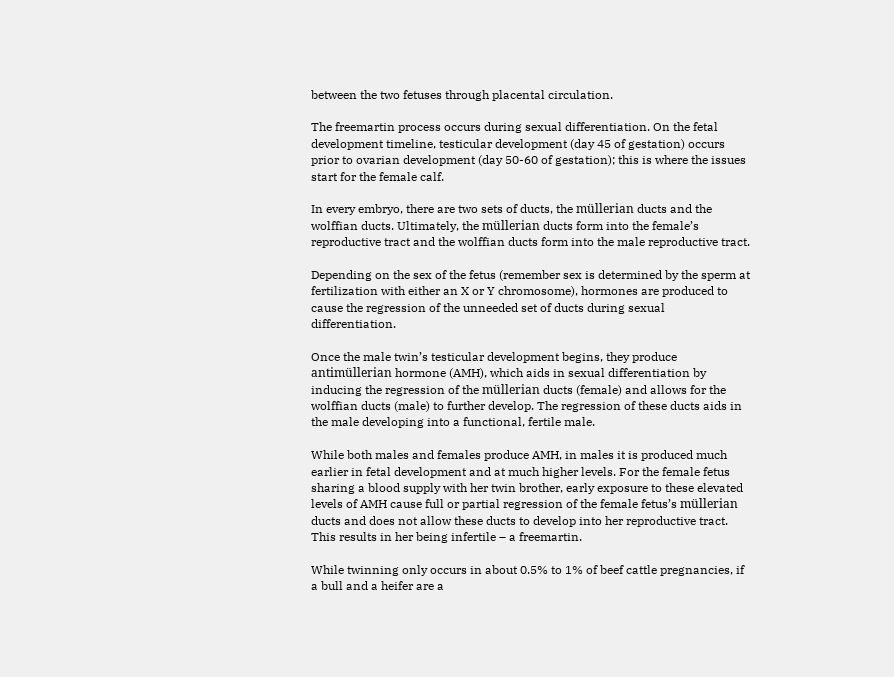between the two fetuses through placental circulation.

The freemartin process occurs during sexual differentiation. On the fetal development timeline, testicular development (day 45 of gestation) occurs prior to ovarian development (day 50-60 of gestation); this is where the issues start for the female calf.

In every embryo, there are two sets of ducts, the müllerian ducts and the wolffian ducts. Ultimately, the müllerian ducts form into the female’s reproductive tract and the wolffian ducts form into the male reproductive tract.

Depending on the sex of the fetus (remember sex is determined by the sperm at fertilization with either an X or Y chromosome), hormones are produced to cause the regression of the unneeded set of ducts during sexual differentiation.

Once the male twin’s testicular development begins, they produce antimüllerian hormone (AMH), which aids in sexual differentiation by inducing the regression of the müllerian ducts (female) and allows for the wolffian ducts (male) to further develop. The regression of these ducts aids in the male developing into a functional, fertile male.

While both males and females produce AMH, in males it is produced much earlier in fetal development and at much higher levels. For the female fetus sharing a blood supply with her twin brother, early exposure to these elevated levels of AMH cause full or partial regression of the female fetus’s müllerian ducts and does not allow these ducts to develop into her reproductive tract. This results in her being infertile – a freemartin.

While twinning only occurs in about 0.5% to 1% of beef cattle pregnancies, if a bull and a heifer are a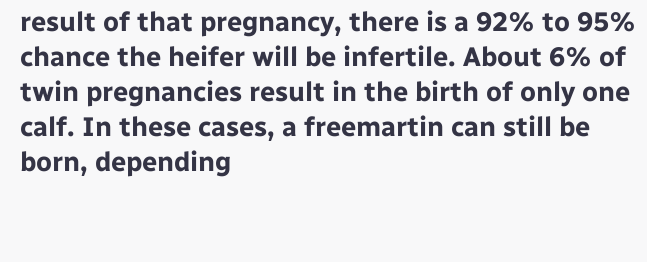result of that pregnancy, there is a 92% to 95% chance the heifer will be infertile. About 6% of twin pregnancies result in the birth of only one calf. In these cases, a freemartin can still be born, depending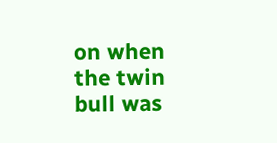on when the twin bull was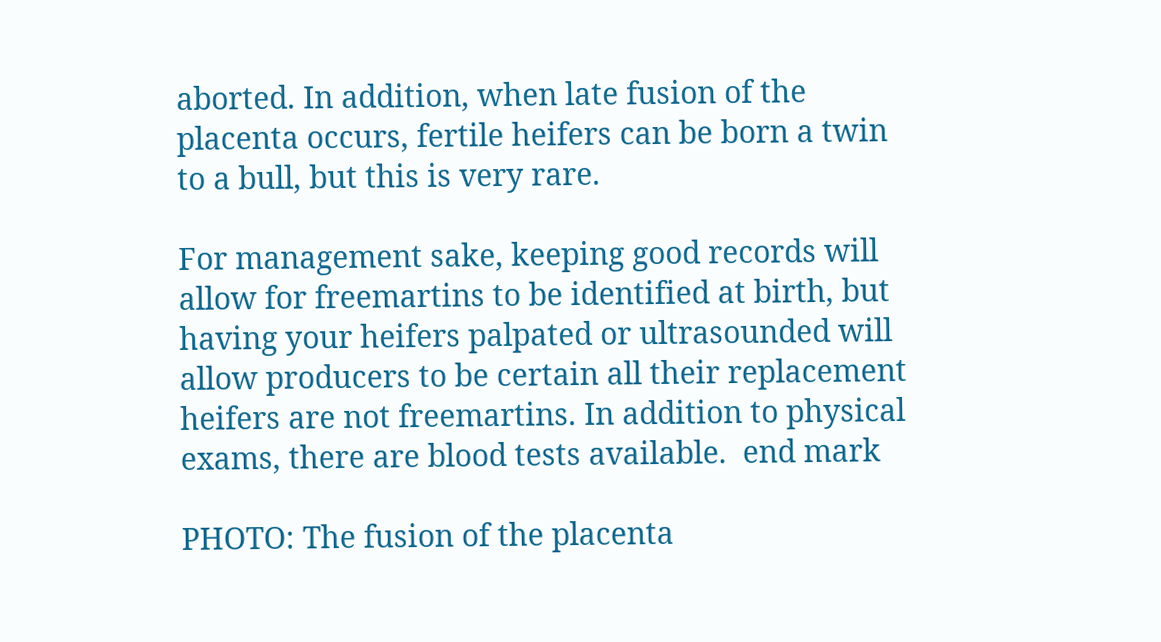aborted. In addition, when late fusion of the placenta occurs, fertile heifers can be born a twin to a bull, but this is very rare.

For management sake, keeping good records will allow for freemartins to be identified at birth, but having your heifers palpated or ultrasounded will allow producers to be certain all their replacement heifers are not freemartins. In addition to physical exams, there are blood tests available.  end mark

PHOTO: The fusion of the placenta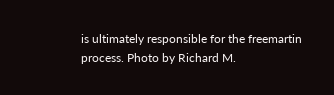is ultimately responsible for the freemartin process. Photo by Richard M.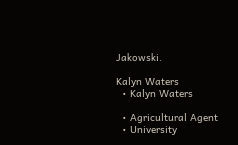Jakowski.

Kalyn Waters
  • Kalyn Waters

  • Agricultural Agent
  • University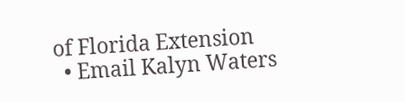of Florida Extension
  • Email Kalyn Waters